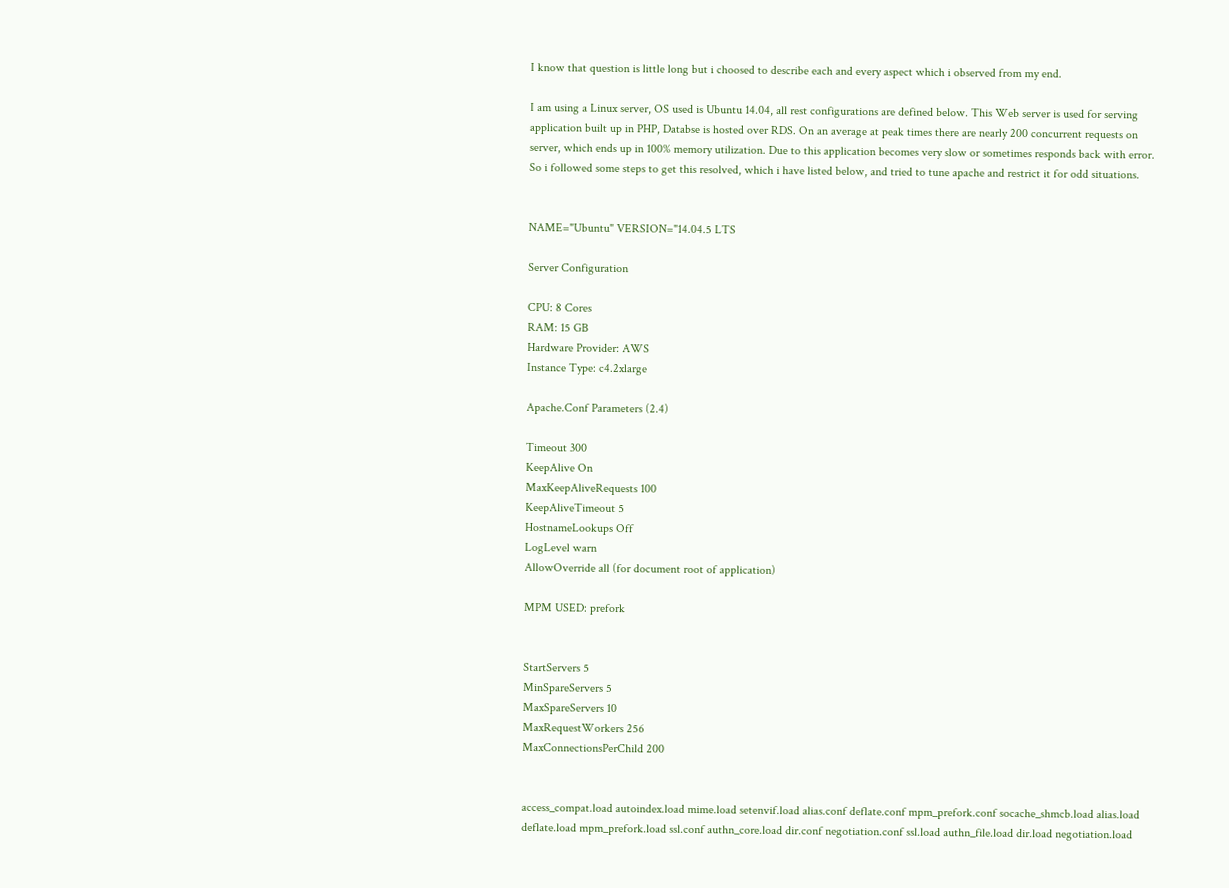I know that question is little long but i choosed to describe each and every aspect which i observed from my end.

I am using a Linux server, OS used is Ubuntu 14.04, all rest configurations are defined below. This Web server is used for serving application built up in PHP, Databse is hosted over RDS. On an average at peak times there are nearly 200 concurrent requests on server, which ends up in 100% memory utilization. Due to this application becomes very slow or sometimes responds back with error. So i followed some steps to get this resolved, which i have listed below, and tried to tune apache and restrict it for odd situations.


NAME="Ubuntu" VERSION="14.04.5 LTS

Server Configuration

CPU: 8 Cores
RAM: 15 GB
Hardware Provider: AWS
Instance Type: c4.2xlarge

Apache.Conf Parameters (2.4)

Timeout 300
KeepAlive On
MaxKeepAliveRequests 100
KeepAliveTimeout 5
HostnameLookups Off
LogLevel warn
AllowOverride all (for document root of application)

MPM USED: prefork


StartServers 5
MinSpareServers 5
MaxSpareServers 10
MaxRequestWorkers 256
MaxConnectionsPerChild 200


access_compat.load autoindex.load mime.load setenvif.load alias.conf deflate.conf mpm_prefork.conf socache_shmcb.load alias.load deflate.load mpm_prefork.load ssl.conf authn_core.load dir.conf negotiation.conf ssl.load authn_file.load dir.load negotiation.load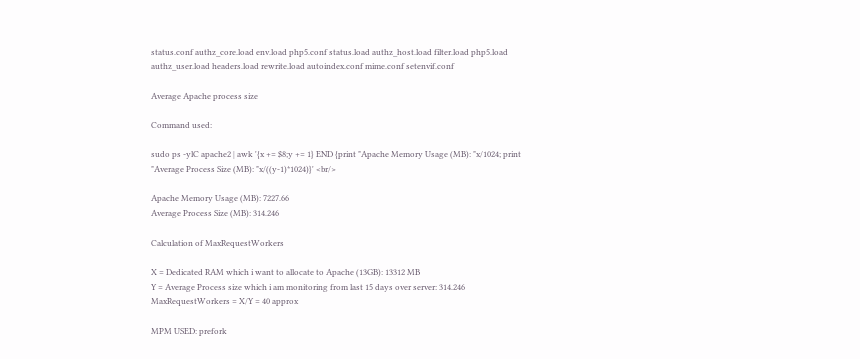status.conf authz_core.load env.load php5.conf status.load authz_host.load filter.load php5.load authz_user.load headers.load rewrite.load autoindex.conf mime.conf setenvif.conf

Average Apache process size

Command used:

sudo ps -ylC apache2 | awk '{x += $8;y += 1} END {print "Apache Memory Usage (MB): "x/1024; print "Average Process Size (MB): "x/((y-1)*1024)}' <br/>

Apache Memory Usage (MB): 7227.66
Average Process Size (MB): 314.246

Calculation of MaxRequestWorkers

X = Dedicated RAM which i want to allocate to Apache (13GB): 13312 MB
Y = Average Process size which i am monitoring from last 15 days over server: 314.246
MaxRequestWorkers = X/Y = 40 approx

MPM USED: prefork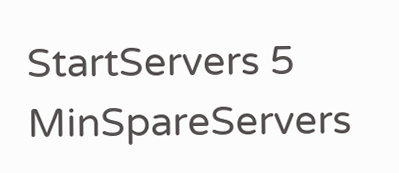StartServers 5
MinSpareServers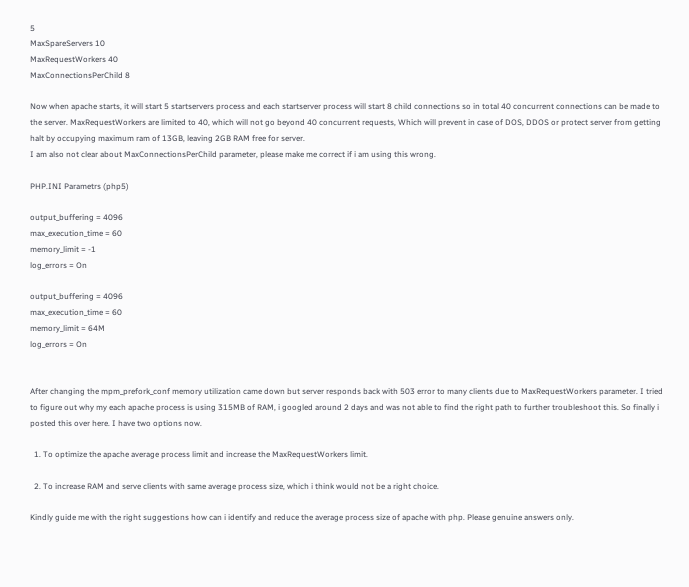5
MaxSpareServers 10
MaxRequestWorkers 40
MaxConnectionsPerChild 8

Now when apache starts, it will start 5 startservers process and each startserver process will start 8 child connections so in total 40 concurrent connections can be made to the server. MaxRequestWorkers are limited to 40, which will not go beyond 40 concurrent requests, Which will prevent in case of DOS, DDOS or protect server from getting halt by occupying maximum ram of 13GB, leaving 2GB RAM free for server.
I am also not clear about MaxConnectionsPerChild parameter, please make me correct if i am using this wrong.

PHP.INI Parametrs (php5)

output_buffering = 4096
max_execution_time = 60
memory_limit = -1
log_errors = On

output_buffering = 4096
max_execution_time = 60
memory_limit = 64M
log_errors = On


After changing the mpm_prefork_conf memory utilization came down but server responds back with 503 error to many clients due to MaxRequestWorkers parameter. I tried to figure out why my each apache process is using 315MB of RAM, i googled around 2 days and was not able to find the right path to further troubleshoot this. So finally i posted this over here. I have two options now.

  1. To optimize the apache average process limit and increase the MaxRequestWorkers limit.

  2. To increase RAM and serve clients with same average process size, which i think would not be a right choice.

Kindly guide me with the right suggestions how can i identify and reduce the average process size of apache with php. Please genuine answers only.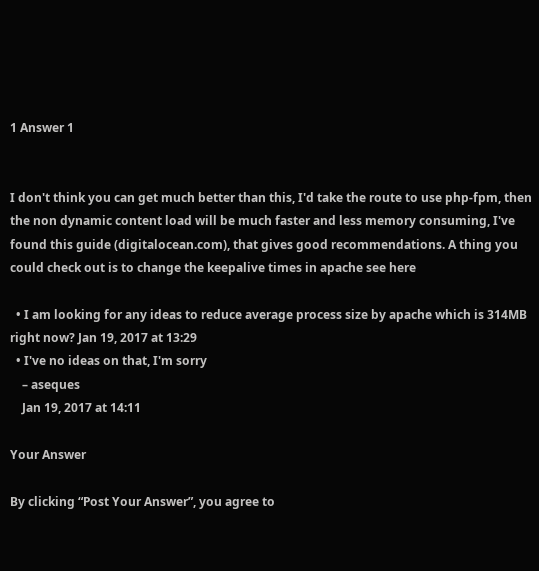1 Answer 1


I don't think you can get much better than this, I'd take the route to use php-fpm, then the non dynamic content load will be much faster and less memory consuming, I've found this guide (digitalocean.com), that gives good recommendations. A thing you could check out is to change the keepalive times in apache see here

  • I am looking for any ideas to reduce average process size by apache which is 314MB right now? Jan 19, 2017 at 13:29
  • I've no ideas on that, I'm sorry
    – aseques
    Jan 19, 2017 at 14:11

Your Answer

By clicking “Post Your Answer”, you agree to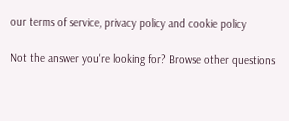our terms of service, privacy policy and cookie policy

Not the answer you're looking for? Browse other questions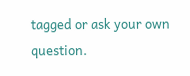tagged or ask your own question.